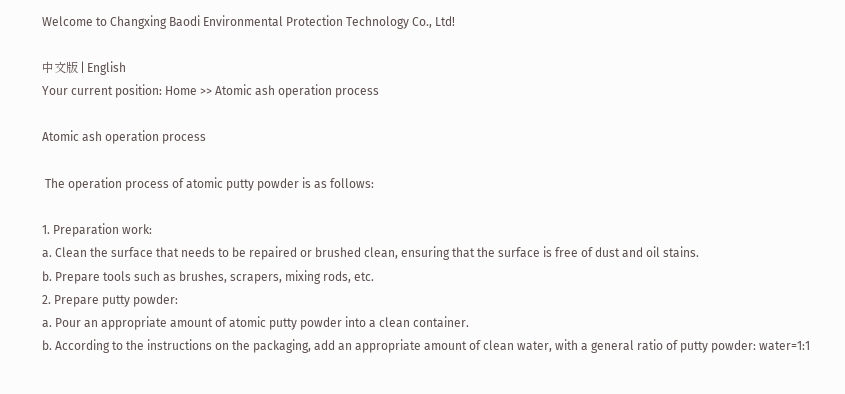Welcome to Changxing Baodi Environmental Protection Technology Co., Ltd!

中文版 | English
Your current position: Home >> Atomic ash operation process

Atomic ash operation process

 The operation process of atomic putty powder is as follows:

1. Preparation work:
a. Clean the surface that needs to be repaired or brushed clean, ensuring that the surface is free of dust and oil stains.
b. Prepare tools such as brushes, scrapers, mixing rods, etc.
2. Prepare putty powder:
a. Pour an appropriate amount of atomic putty powder into a clean container.
b. According to the instructions on the packaging, add an appropriate amount of clean water, with a general ratio of putty powder: water=1:1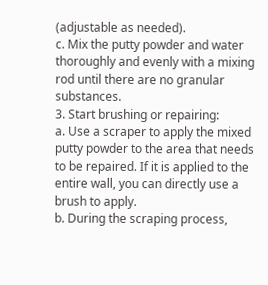(adjustable as needed).
c. Mix the putty powder and water thoroughly and evenly with a mixing rod until there are no granular substances.
3. Start brushing or repairing:
a. Use a scraper to apply the mixed putty powder to the area that needs to be repaired. If it is applied to the entire wall, you can directly use a brush to apply.
b. During the scraping process,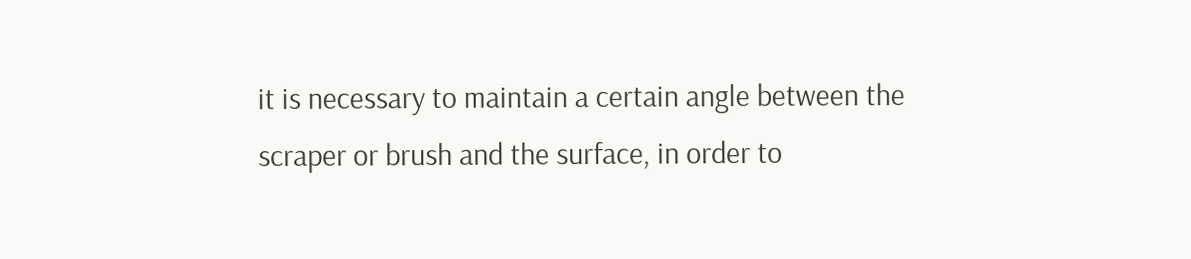it is necessary to maintain a certain angle between the scraper or brush and the surface, in order to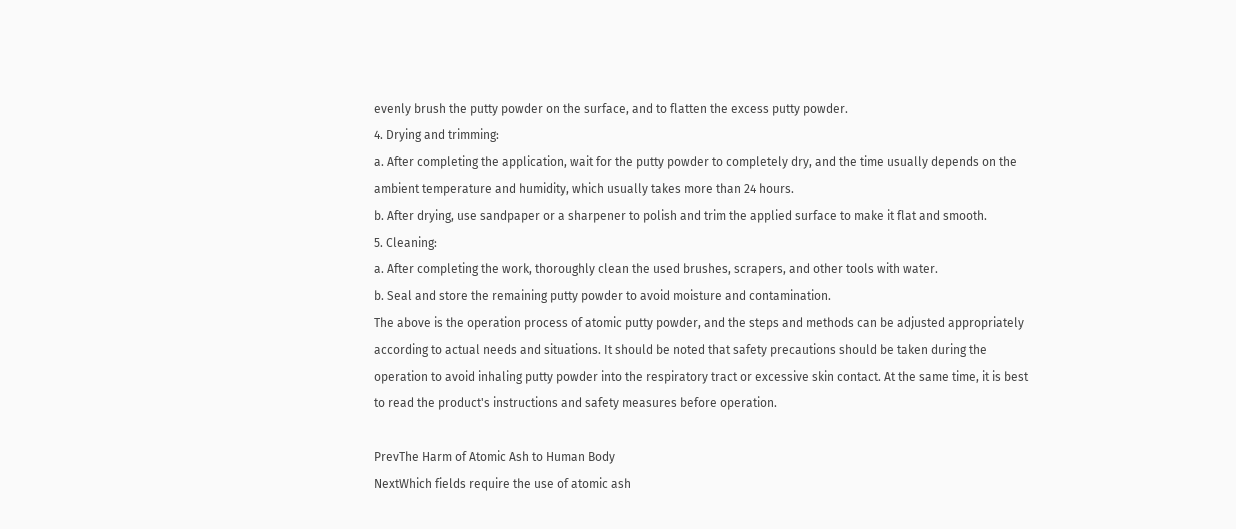evenly brush the putty powder on the surface, and to flatten the excess putty powder.
4. Drying and trimming:
a. After completing the application, wait for the putty powder to completely dry, and the time usually depends on the ambient temperature and humidity, which usually takes more than 24 hours.
b. After drying, use sandpaper or a sharpener to polish and trim the applied surface to make it flat and smooth.
5. Cleaning:
a. After completing the work, thoroughly clean the used brushes, scrapers, and other tools with water.
b. Seal and store the remaining putty powder to avoid moisture and contamination.
The above is the operation process of atomic putty powder, and the steps and methods can be adjusted appropriately according to actual needs and situations. It should be noted that safety precautions should be taken during the operation to avoid inhaling putty powder into the respiratory tract or excessive skin contact. At the same time, it is best to read the product's instructions and safety measures before operation.

PrevThe Harm of Atomic Ash to Human Body
NextWhich fields require the use of atomic ash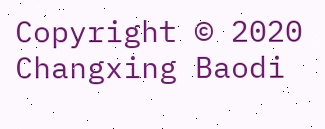Copyright © 2020 Changxing Baodi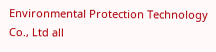Environmental Protection Technology Co., Ltd all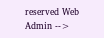reserved Web Admin -->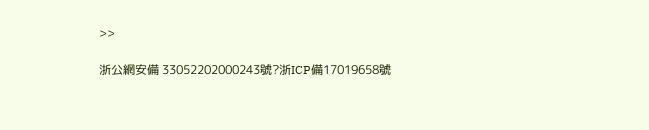>>

浙公網安備 33052202000243號?浙ICP備17019658號